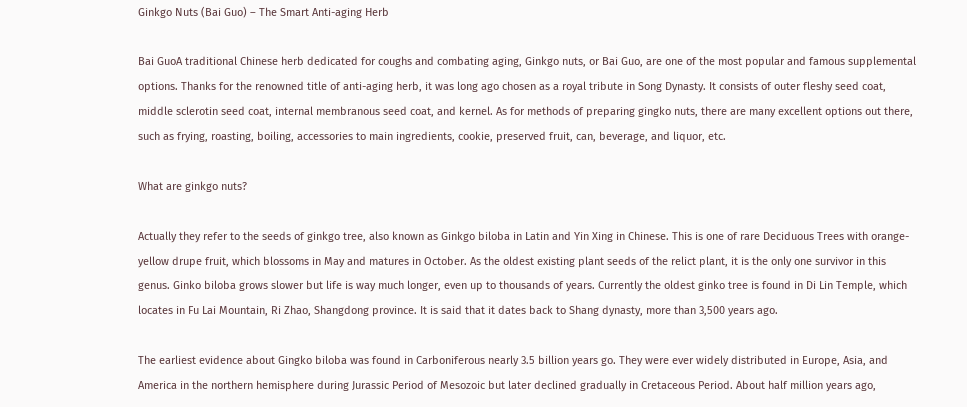Ginkgo Nuts (Bai Guo) – The Smart Anti-aging Herb

Bai GuoA traditional Chinese herb dedicated for coughs and combating aging, Ginkgo nuts, or Bai Guo, are one of the most popular and famous supplemental options. Thanks for the renowned title of anti-aging herb, it was long ago chosen as a royal tribute in Song Dynasty. It consists of outer fleshy seed coat, middle sclerotin seed coat, internal membranous seed coat, and kernel. As for methods of preparing gingko nuts, there are many excellent options out there, such as frying, roasting, boiling, accessories to main ingredients, cookie, preserved fruit, can, beverage, and liquor, etc.

What are ginkgo nuts?

Actually they refer to the seeds of ginkgo tree, also known as Ginkgo biloba in Latin and Yin Xing in Chinese. This is one of rare Deciduous Trees with orange-yellow drupe fruit, which blossoms in May and matures in October. As the oldest existing plant seeds of the relict plant, it is the only one survivor in this genus. Ginko biloba grows slower but life is way much longer, even up to thousands of years. Currently the oldest ginko tree is found in Di Lin Temple, which locates in Fu Lai Mountain, Ri Zhao, Shangdong province. It is said that it dates back to Shang dynasty, more than 3,500 years ago.

The earliest evidence about Gingko biloba was found in Carboniferous nearly 3.5 billion years go. They were ever widely distributed in Europe, Asia, and America in the northern hemisphere during Jurassic Period of Mesozoic but later declined gradually in Cretaceous Period. About half million years ago,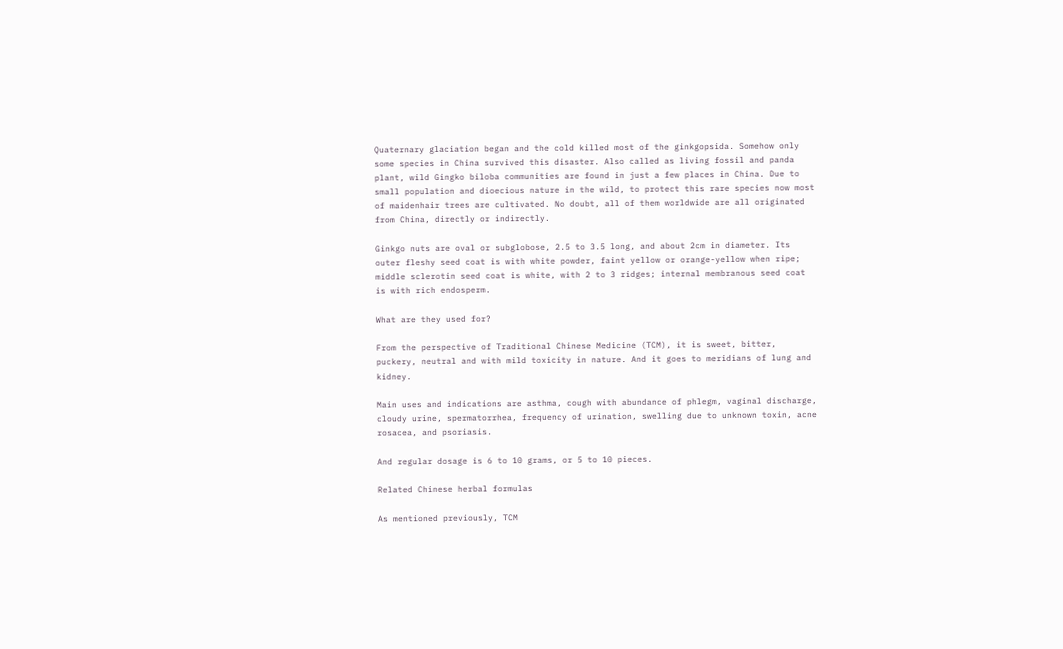Quaternary glaciation began and the cold killed most of the ginkgopsida. Somehow only some species in China survived this disaster. Also called as living fossil and panda plant, wild Gingko biloba communities are found in just a few places in China. Due to small population and dioecious nature in the wild, to protect this rare species now most of maidenhair trees are cultivated. No doubt, all of them worldwide are all originated from China, directly or indirectly.

Ginkgo nuts are oval or subglobose, 2.5 to 3.5 long, and about 2cm in diameter. Its outer fleshy seed coat is with white powder, faint yellow or orange-yellow when ripe; middle sclerotin seed coat is white, with 2 to 3 ridges; internal membranous seed coat is with rich endosperm.

What are they used for?

From the perspective of Traditional Chinese Medicine (TCM), it is sweet, bitter, puckery, neutral and with mild toxicity in nature. And it goes to meridians of lung and kidney.

Main uses and indications are asthma, cough with abundance of phlegm, vaginal discharge, cloudy urine, spermatorrhea, frequency of urination, swelling due to unknown toxin, acne rosacea, and psoriasis.

And regular dosage is 6 to 10 grams, or 5 to 10 pieces.

Related Chinese herbal formulas

As mentioned previously, TCM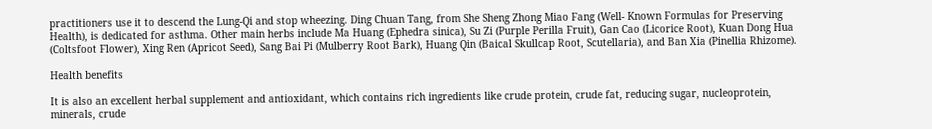practitioners use it to descend the Lung-Qi and stop wheezing. Ding Chuan Tang, from She Sheng Zhong Miao Fang (Well- Known Formulas for Preserving Health), is dedicated for asthma. Other main herbs include Ma Huang (Ephedra sinica), Su Zi (Purple Perilla Fruit), Gan Cao (Licorice Root), Kuan Dong Hua (Coltsfoot Flower), Xing Ren (Apricot Seed), Sang Bai Pi (Mulberry Root Bark), Huang Qin (Baical Skullcap Root, Scutellaria), and Ban Xia (Pinellia Rhizome).

Health benefits

It is also an excellent herbal supplement and antioxidant, which contains rich ingredients like crude protein, crude fat, reducing sugar, nucleoprotein, minerals, crude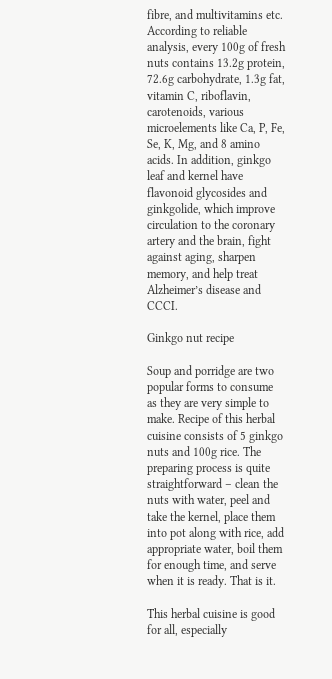fibre, and multivitamins etc. According to reliable analysis, every 100g of fresh nuts contains 13.2g protein, 72.6g carbohydrate, 1.3g fat, vitamin C, riboflavin, carotenoids, various microelements like Ca, P, Fe, Se, K, Mg, and 8 amino acids. In addition, ginkgo leaf and kernel have flavonoid glycosides and ginkgolide, which improve circulation to the coronary artery and the brain, fight against aging, sharpen memory, and help treat Alzheimer’s disease and CCCI.

Ginkgo nut recipe

Soup and porridge are two popular forms to consume as they are very simple to make. Recipe of this herbal cuisine consists of 5 ginkgo nuts and 100g rice. The preparing process is quite straightforward – clean the nuts with water, peel and take the kernel, place them into pot along with rice, add appropriate water, boil them for enough time, and serve when it is ready. That is it.

This herbal cuisine is good for all, especially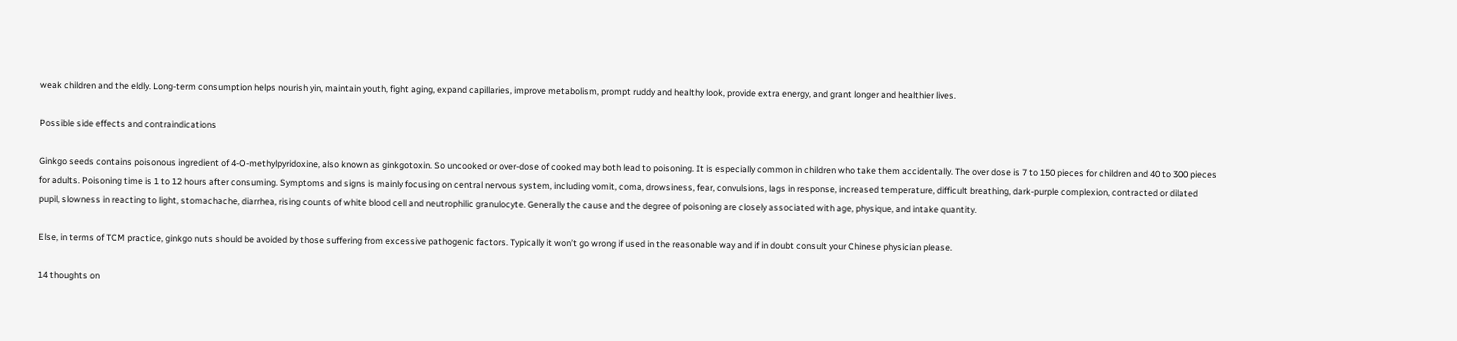weak children and the eldly. Long-term consumption helps nourish yin, maintain youth, fight aging, expand capillaries, improve metabolism, prompt ruddy and healthy look, provide extra energy, and grant longer and healthier lives.

Possible side effects and contraindications

Ginkgo seeds contains poisonous ingredient of 4-O-methylpyridoxine, also known as ginkgotoxin. So uncooked or over-dose of cooked may both lead to poisoning. It is especially common in children who take them accidentally. The over dose is 7 to 150 pieces for children and 40 to 300 pieces for adults. Poisoning time is 1 to 12 hours after consuming. Symptoms and signs is mainly focusing on central nervous system, including vomit, coma, drowsiness, fear, convulsions, lags in response, increased temperature, difficult breathing, dark-purple complexion, contracted or dilated pupil, slowness in reacting to light, stomachache, diarrhea, rising counts of white blood cell and neutrophilic granulocyte. Generally the cause and the degree of poisoning are closely associated with age, physique, and intake quantity.

Else, in terms of TCM practice, ginkgo nuts should be avoided by those suffering from excessive pathogenic factors. Typically it won’t go wrong if used in the reasonable way and if in doubt consult your Chinese physician please.

14 thoughts on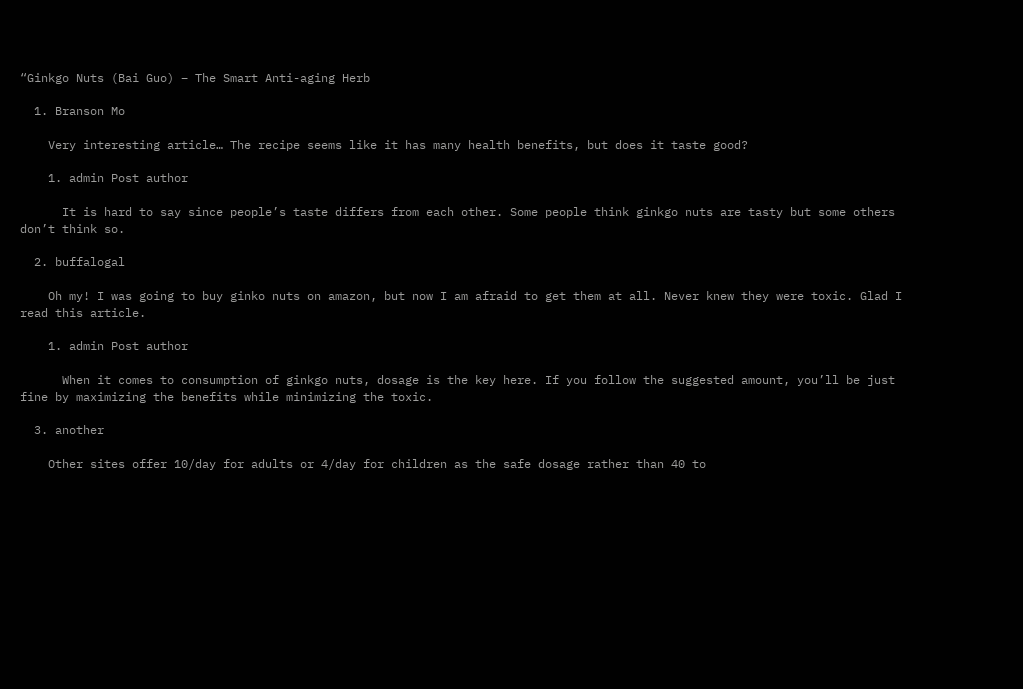“Ginkgo Nuts (Bai Guo) – The Smart Anti-aging Herb

  1. Branson Mo

    Very interesting article… The recipe seems like it has many health benefits, but does it taste good?

    1. admin Post author

      It is hard to say since people’s taste differs from each other. Some people think ginkgo nuts are tasty but some others don’t think so.

  2. buffalogal

    Oh my! I was going to buy ginko nuts on amazon, but now I am afraid to get them at all. Never knew they were toxic. Glad I read this article.

    1. admin Post author

      When it comes to consumption of ginkgo nuts, dosage is the key here. If you follow the suggested amount, you’ll be just fine by maximizing the benefits while minimizing the toxic.

  3. another

    Other sites offer 10/day for adults or 4/day for children as the safe dosage rather than 40 to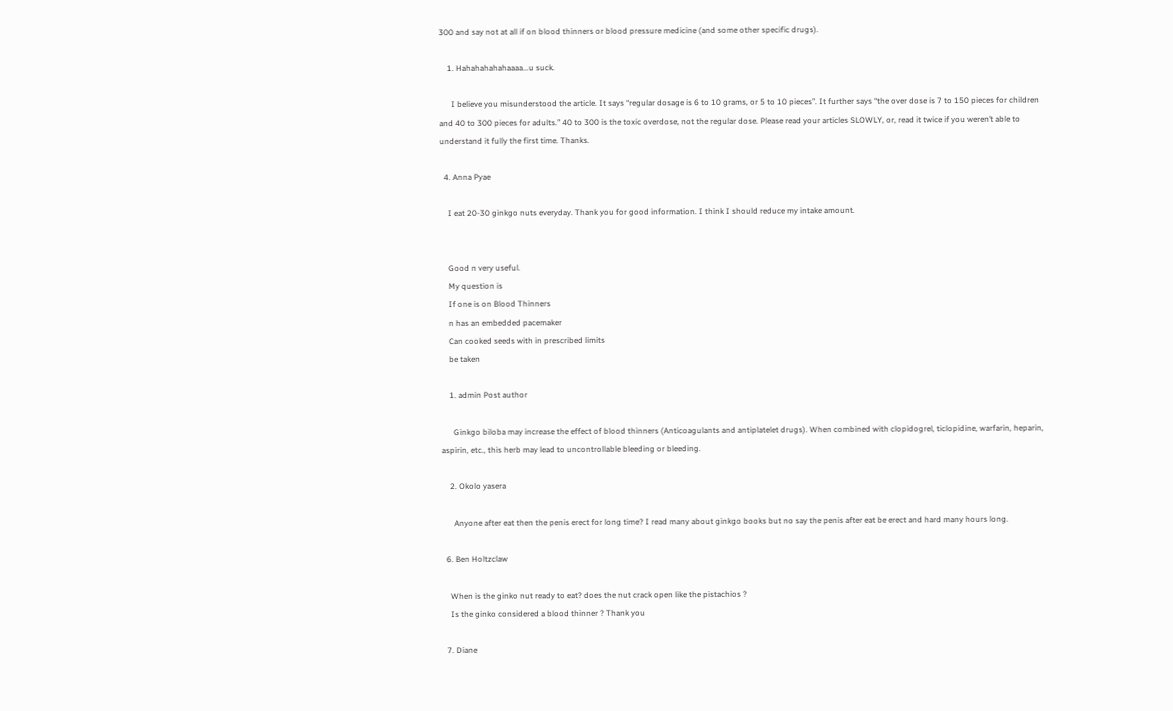300 and say not at all if on blood thinners or blood pressure medicine (and some other specific drugs).

    1. Hahahahahahaaaa...u suck.

      I believe you misunderstood the article. It says “regular dosage is 6 to 10 grams, or 5 to 10 pieces”. It further says “the over dose is 7 to 150 pieces for children and 40 to 300 pieces for adults.” 40 to 300 is the toxic overdose, not the regular dose. Please read your articles SLOWLY, or, read it twice if you weren’t able to understand it fully the first time. Thanks.

  4. Anna Pyae

    I eat 20-30 ginkgo nuts everyday. Thank you for good information. I think I should reduce my intake amount.


    Good n very useful.
    My question is
    If one is on Blood Thinners
    n has an embedded pacemaker
    Can cooked seeds with in prescribed limits
    be taken

    1. admin Post author

      Ginkgo biloba may increase the effect of blood thinners (Anticoagulants and antiplatelet drugs). When combined with clopidogrel, ticlopidine, warfarin, heparin, aspirin, etc., this herb may lead to uncontrollable bleeding or bleeding.

    2. Okolo yasera

      Anyone after eat then the penis erect for long time? I read many about ginkgo books but no say the penis after eat be erect and hard many hours long.

  6. Ben Holtzclaw

    When is the ginko nut ready to eat? does the nut crack open like the pistachios ?
    Is the ginko considered a blood thinner ? Thank you

  7. Diane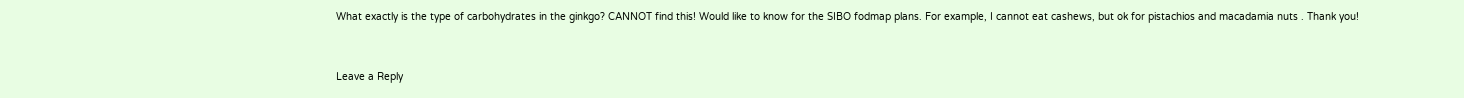What exactly is the type of carbohydrates in the ginkgo? CANNOT find this! Would like to know for the SIBO fodmap plans. For example, I cannot eat cashews, but ok for pistachios and macadamia nuts . Thank you!


Leave a Reply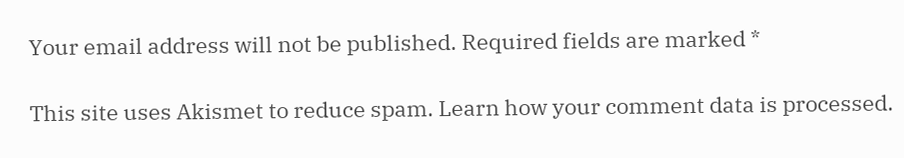Your email address will not be published. Required fields are marked *

This site uses Akismet to reduce spam. Learn how your comment data is processed.